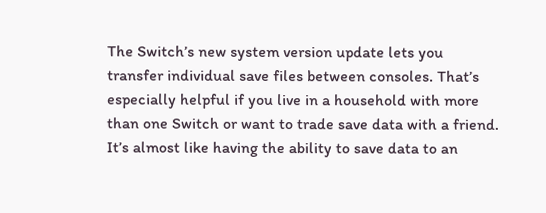The Switch’s new system version update lets you transfer individual save files between consoles. That’s especially helpful if you live in a household with more than one Switch or want to trade save data with a friend. It’s almost like having the ability to save data to an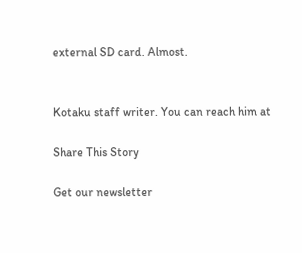external SD card. Almost.


Kotaku staff writer. You can reach him at

Share This Story

Get our newsletter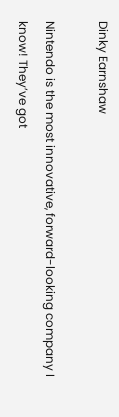Dinky Earnshaw

Nintendo is the most innovative, forward-looking company I know! They’ve got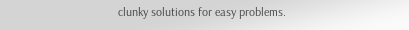clunky solutions for easy problems.